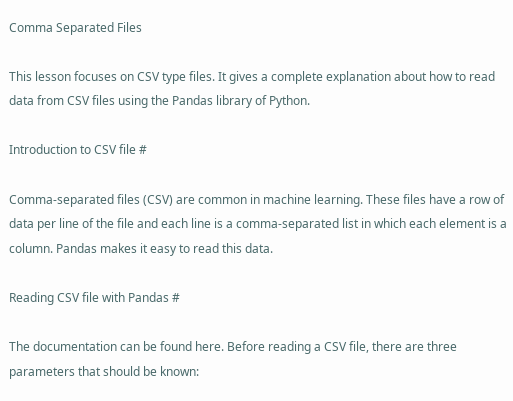Comma Separated Files

This lesson focuses on CSV type files. It gives a complete explanation about how to read data from CSV files using the Pandas library of Python.

Introduction to CSV file #

Comma-separated files (CSV) are common in machine learning. These files have a row of data per line of the file and each line is a comma-separated list in which each element is a column. Pandas makes it easy to read this data.

Reading CSV file with Pandas #

The documentation can be found here. Before reading a CSV file, there are three parameters that should be known: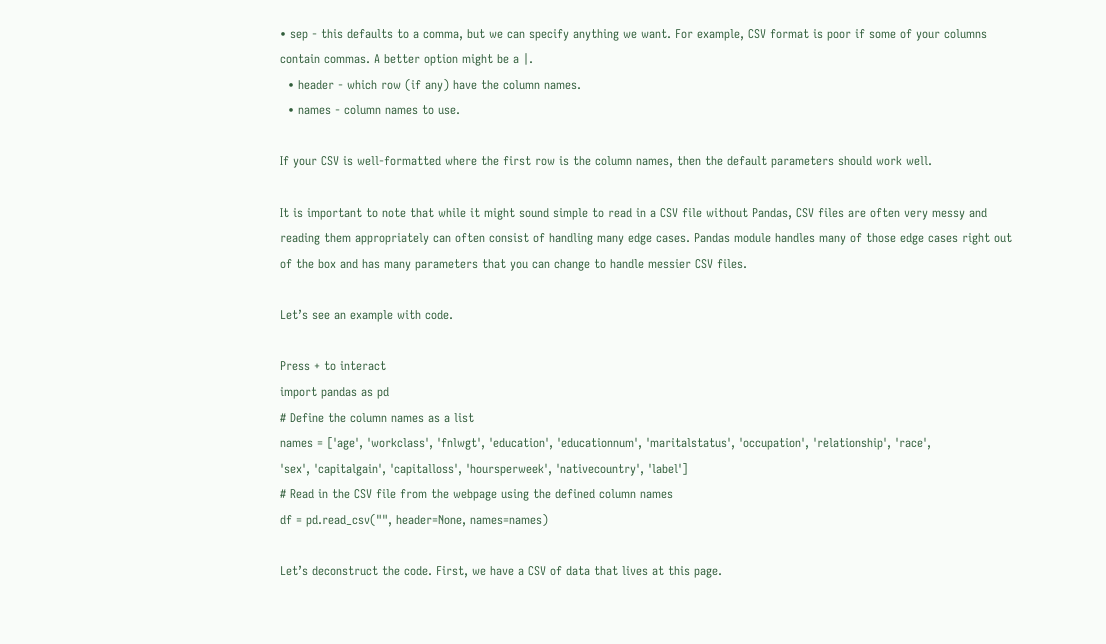• sep - this defaults to a comma, but we can specify anything we want. For example, CSV format is poor if some of your columns contain commas. A better option might be a |.
  • header - which row (if any) have the column names.
  • names - column names to use.

If your CSV is well-formatted where the first row is the column names, then the default parameters should work well.

It is important to note that while it might sound simple to read in a CSV file without Pandas, CSV files are often very messy and reading them appropriately can often consist of handling many edge cases. Pandas module handles many of those edge cases right out of the box and has many parameters that you can change to handle messier CSV files.

Let’s see an example with code.

Press + to interact
import pandas as pd
# Define the column names as a list
names = ['age', 'workclass', 'fnlwgt', 'education', 'educationnum', 'maritalstatus', 'occupation', 'relationship', 'race',
'sex', 'capitalgain', 'capitalloss', 'hoursperweek', 'nativecountry', 'label']
# Read in the CSV file from the webpage using the defined column names
df = pd.read_csv("", header=None, names=names)

Let’s deconstruct the code. First, we have a CSV of data that lives at this page.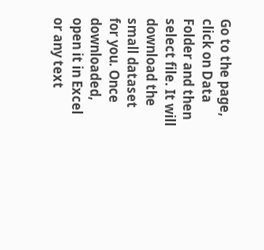Go to the page, click on Data Folder and then select file. It will download the small dataset for you. Once downloaded, open it in Excel or any text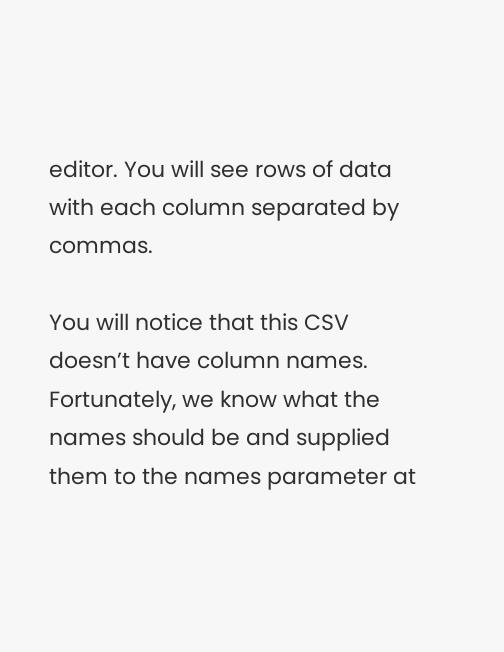editor. You will see rows of data with each column separated by commas.

You will notice that this CSV doesn’t have column names. Fortunately, we know what the names should be and supplied them to the names parameter at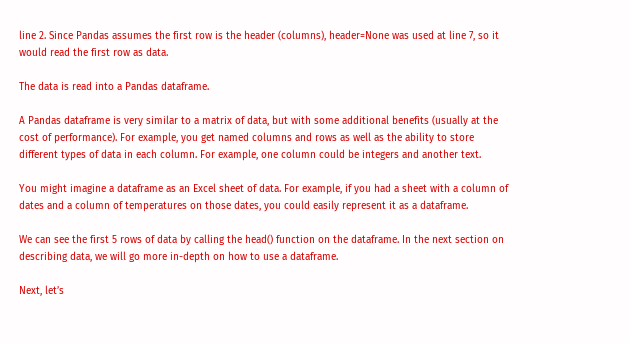line 2. Since Pandas assumes the first row is the header (columns), header=None was used at line 7, so it would read the first row as data.

The data is read into a Pandas dataframe.

A Pandas dataframe is very similar to a matrix of data, but with some additional benefits (usually at the cost of performance). For example, you get named columns and rows as well as the ability to store different types of data in each column. For example, one column could be integers and another text.

You might imagine a dataframe as an Excel sheet of data. For example, if you had a sheet with a column of dates and a column of temperatures on those dates, you could easily represent it as a dataframe.

We can see the first 5 rows of data by calling the head() function on the dataframe. In the next section on describing data, we will go more in-depth on how to use a dataframe.

Next, let’s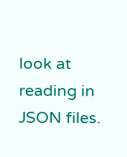look at reading in JSON files.